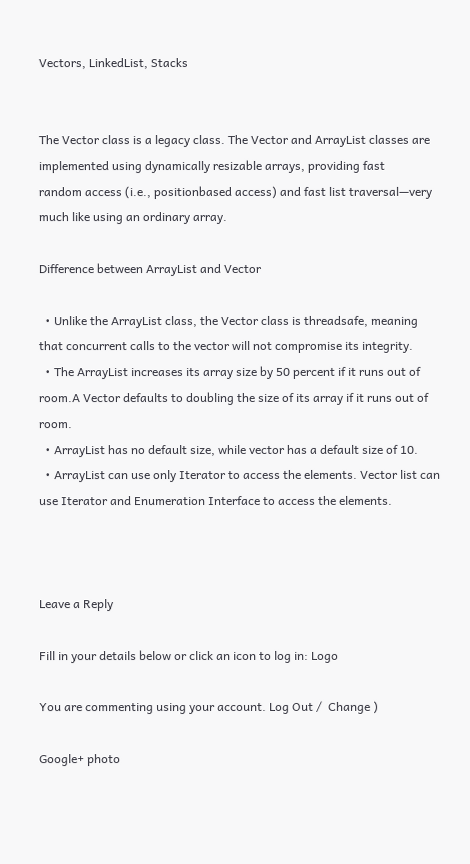Vectors, LinkedList, Stacks


The Vector class is a legacy class. The Vector and ArrayList classes are implemented using dynamically resizable arrays, providing fast
random access (i.e., positionbased access) and fast list traversal—very much like using an ordinary array.

Difference between ArrayList and Vector

  • Unlike the ArrayList class, the Vector class is threadsafe, meaning that concurrent calls to the vector will not compromise its integrity.
  • The ArrayList increases its array size by 50 percent if it runs out of room.A Vector defaults to doubling the size of its array if it runs out of room.
  • ArrayList has no default size, while vector has a default size of 10.
  • ArrayList can use only Iterator to access the elements. Vector list can use Iterator and Enumeration Interface to access the elements.



Leave a Reply

Fill in your details below or click an icon to log in: Logo

You are commenting using your account. Log Out /  Change )

Google+ photo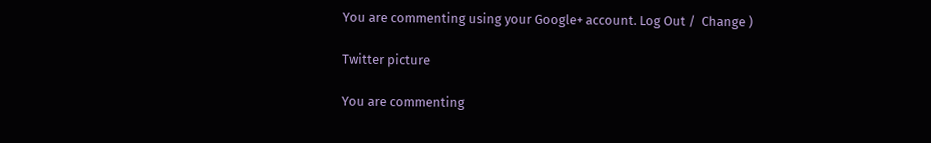You are commenting using your Google+ account. Log Out /  Change )

Twitter picture

You are commenting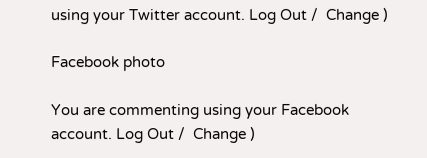using your Twitter account. Log Out /  Change )

Facebook photo

You are commenting using your Facebook account. Log Out /  Change )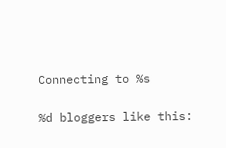Connecting to %s

%d bloggers like this: